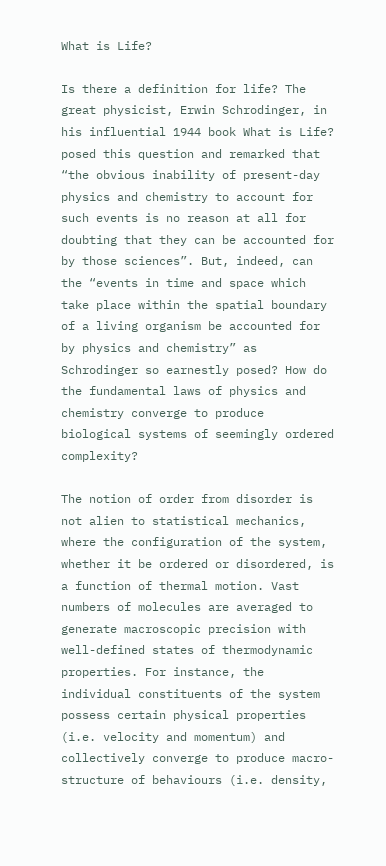What is Life?

Is there a definition for life? The great physicist, Erwin Schrodinger, in his influential 1944 book What is Life? posed this question and remarked that “the obvious inability of present-day physics and chemistry to account for such events is no reason at all for doubting that they can be accounted for by those sciences”. But, indeed, can the “events in time and space which take place within the spatial boundary of a living organism be accounted for by physics and chemistry” as Schrodinger so earnestly posed? How do the fundamental laws of physics and chemistry converge to produce biological systems of seemingly ordered complexity?

The notion of order from disorder is not alien to statistical mechanics, where the configuration of the system, whether it be ordered or disordered, is a function of thermal motion. Vast numbers of molecules are averaged to generate macroscopic precision with well-defined states of thermodynamic properties. For instance, the individual constituents of the system possess certain physical properties (i.e. velocity and momentum) and collectively converge to produce macro-structure of behaviours (i.e. density,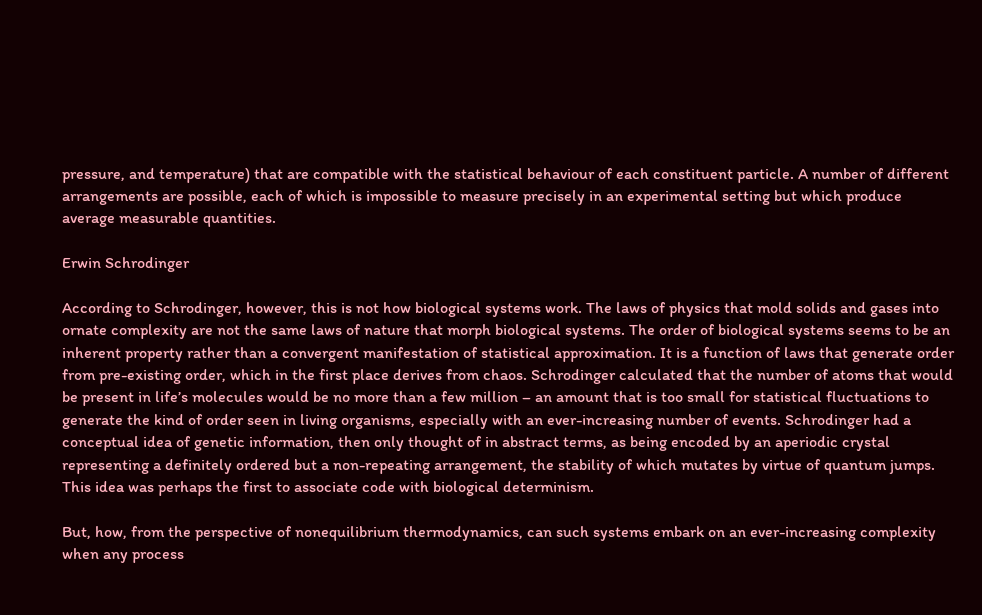pressure, and temperature) that are compatible with the statistical behaviour of each constituent particle. A number of different arrangements are possible, each of which is impossible to measure precisely in an experimental setting but which produce average measurable quantities.

Erwin Schrodinger

According to Schrodinger, however, this is not how biological systems work. The laws of physics that mold solids and gases into ornate complexity are not the same laws of nature that morph biological systems. The order of biological systems seems to be an inherent property rather than a convergent manifestation of statistical approximation. It is a function of laws that generate order from pre-existing order, which in the first place derives from chaos. Schrodinger calculated that the number of atoms that would be present in life’s molecules would be no more than a few million – an amount that is too small for statistical fluctuations to generate the kind of order seen in living organisms, especially with an ever-increasing number of events. Schrodinger had a conceptual idea of genetic information, then only thought of in abstract terms, as being encoded by an aperiodic crystal representing a definitely ordered but a non-repeating arrangement, the stability of which mutates by virtue of quantum jumps. This idea was perhaps the first to associate code with biological determinism.

But, how, from the perspective of nonequilibrium thermodynamics, can such systems embark on an ever-increasing complexity when any process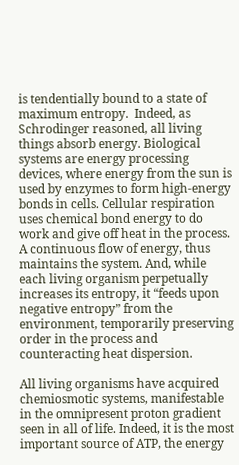is tendentially bound to a state of maximum entropy.  Indeed, as Schrodinger reasoned, all living things absorb energy. Biological systems are energy processing devices, where energy from the sun is used by enzymes to form high-energy bonds in cells. Cellular respiration uses chemical bond energy to do work and give off heat in the process. A continuous flow of energy, thus maintains the system. And, while each living organism perpetually increases its entropy, it “feeds upon negative entropy” from the environment, temporarily preserving order in the process and counteracting heat dispersion.

All living organisms have acquired chemiosmotic systems, manifestable in the omnipresent proton gradient seen in all of life. Indeed, it is the most important source of ATP, the energy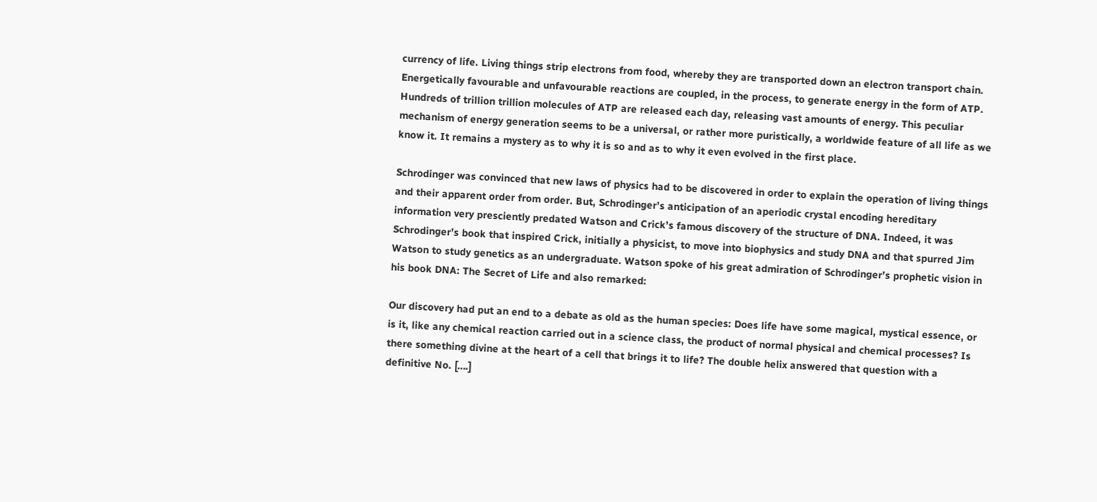currency of life. Living things strip electrons from food, whereby they are transported down an electron transport chain. Energetically favourable and unfavourable reactions are coupled, in the process, to generate energy in the form of ATP. Hundreds of trillion trillion molecules of ATP are released each day, releasing vast amounts of energy. This peculiar mechanism of energy generation seems to be a universal, or rather more puristically, a worldwide feature of all life as we know it. It remains a mystery as to why it is so and as to why it even evolved in the first place.

Schrodinger was convinced that new laws of physics had to be discovered in order to explain the operation of living things and their apparent order from order. But, Schrodinger’s anticipation of an aperiodic crystal encoding hereditary information very presciently predated Watson and Crick’s famous discovery of the structure of DNA. Indeed, it was Schrodinger’s book that inspired Crick, initially a physicist, to move into biophysics and study DNA and that spurred Jim Watson to study genetics as an undergraduate. Watson spoke of his great admiration of Schrodinger’s prophetic vision in his book DNA: The Secret of Life and also remarked:

Our discovery had put an end to a debate as old as the human species: Does life have some magical, mystical essence, or is it, like any chemical reaction carried out in a science class, the product of normal physical and chemical processes? Is there something divine at the heart of a cell that brings it to life? The double helix answered that question with a definitive No. [….]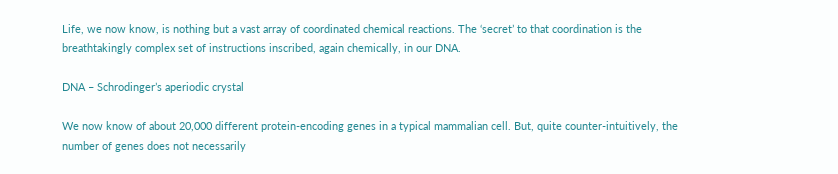Life, we now know, is nothing but a vast array of coordinated chemical reactions. The ‘secret’ to that coordination is the breathtakingly complex set of instructions inscribed, again chemically, in our DNA.

DNA – Schrodinger’s aperiodic crystal

We now know of about 20,000 different protein-encoding genes in a typical mammalian cell. But, quite counter-intuitively, the number of genes does not necessarily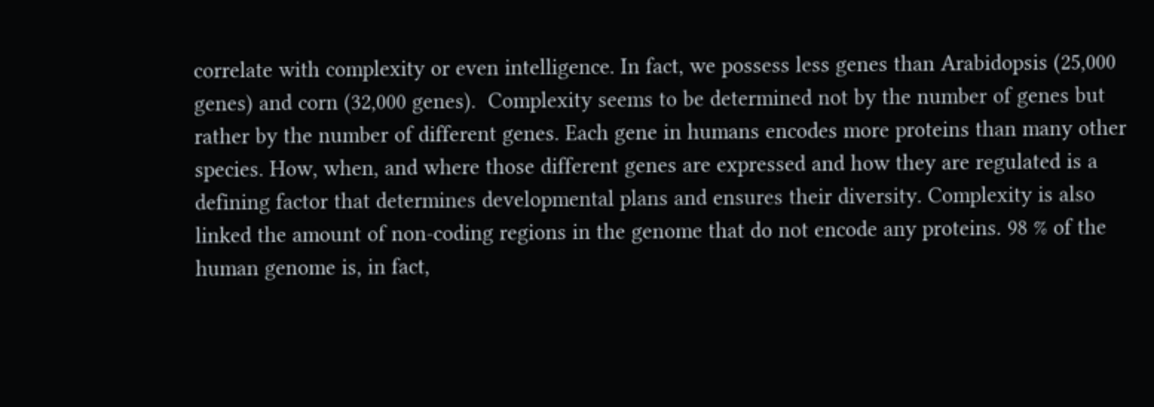correlate with complexity or even intelligence. In fact, we possess less genes than Arabidopsis (25,000 genes) and corn (32,000 genes).  Complexity seems to be determined not by the number of genes but rather by the number of different genes. Each gene in humans encodes more proteins than many other species. How, when, and where those different genes are expressed and how they are regulated is a defining factor that determines developmental plans and ensures their diversity. Complexity is also linked the amount of non-coding regions in the genome that do not encode any proteins. 98 % of the human genome is, in fact,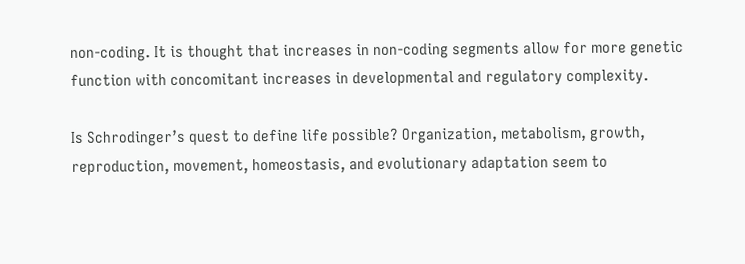non-coding. It is thought that increases in non-coding segments allow for more genetic function with concomitant increases in developmental and regulatory complexity.

Is Schrodinger’s quest to define life possible? Organization, metabolism, growth, reproduction, movement, homeostasis, and evolutionary adaptation seem to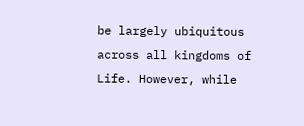be largely ubiquitous across all kingdoms of Life. However, while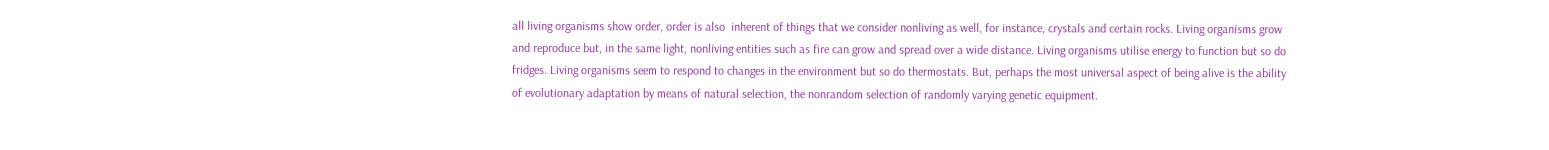all living organisms show order, order is also  inherent of things that we consider nonliving as well, for instance, crystals and certain rocks. Living organisms grow and reproduce but, in the same light, nonliving entities such as fire can grow and spread over a wide distance. Living organisms utilise energy to function but so do fridges. Living organisms seem to respond to changes in the environment but so do thermostats. But, perhaps the most universal aspect of being alive is the ability of evolutionary adaptation by means of natural selection, the nonrandom selection of randomly varying genetic equipment.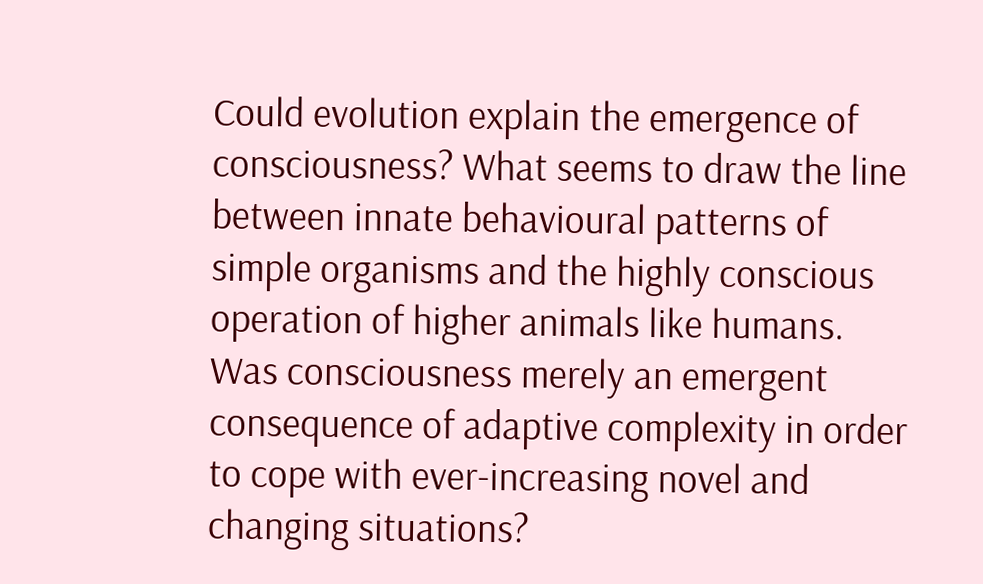Could evolution explain the emergence of consciousness? What seems to draw the line between innate behavioural patterns of simple organisms and the highly conscious operation of higher animals like humans. Was consciousness merely an emergent consequence of adaptive complexity in order to cope with ever-increasing novel and changing situations?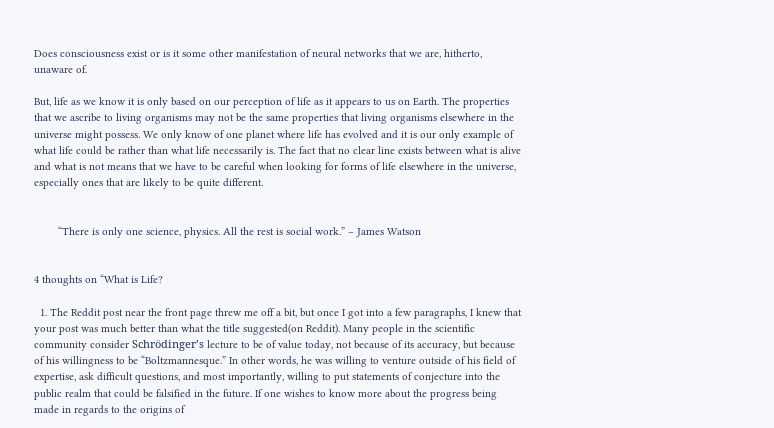Does consciousness exist or is it some other manifestation of neural networks that we are, hitherto, unaware of.

But, life as we know it is only based on our perception of life as it appears to us on Earth. The properties that we ascribe to living organisms may not be the same properties that living organisms elsewhere in the universe might possess. We only know of one planet where life has evolved and it is our only example of what life could be rather than what life necessarily is. The fact that no clear line exists between what is alive and what is not means that we have to be careful when looking for forms of life elsewhere in the universe, especially ones that are likely to be quite different.


        “There is only one science, physics. All the rest is social work.” – James Watson


4 thoughts on “What is Life?

  1. The Reddit post near the front page threw me off a bit, but once I got into a few paragraphs, I knew that your post was much better than what the title suggested(on Reddit). Many people in the scientific community consider Schrödinger’s lecture to be of value today, not because of its accuracy, but because of his willingness to be “Boltzmannesque.” In other words, he was willing to venture outside of his field of expertise, ask difficult questions, and most importantly, willing to put statements of conjecture into the public realm that could be falsified in the future. If one wishes to know more about the progress being made in regards to the origins of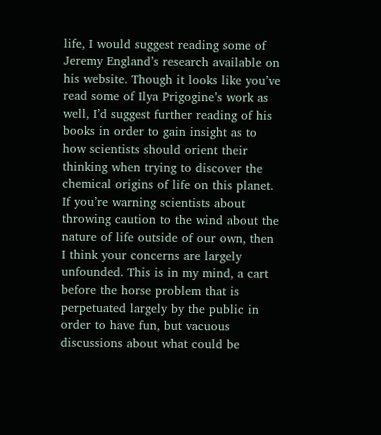life, I would suggest reading some of Jeremy England’s research available on his website. Though it looks like you’ve read some of Ilya Prigogine’s work as well, I’d suggest further reading of his books in order to gain insight as to how scientists should orient their thinking when trying to discover the chemical origins of life on this planet. If you’re warning scientists about throwing caution to the wind about the nature of life outside of our own, then I think your concerns are largely unfounded. This is in my mind, a cart before the horse problem that is perpetuated largely by the public in order to have fun, but vacuous discussions about what could be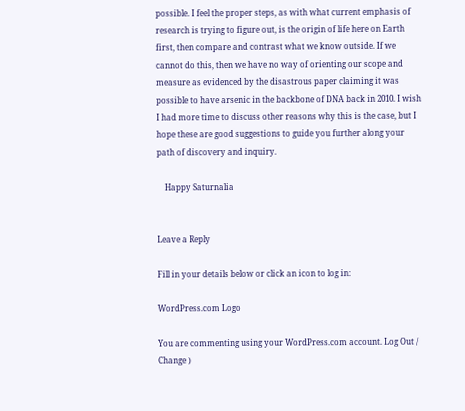possible. I feel the proper steps, as with what current emphasis of research is trying to figure out, is the origin of life here on Earth first, then compare and contrast what we know outside. If we cannot do this, then we have no way of orienting our scope and measure as evidenced by the disastrous paper claiming it was possible to have arsenic in the backbone of DNA back in 2010. I wish I had more time to discuss other reasons why this is the case, but I hope these are good suggestions to guide you further along your path of discovery and inquiry.

    Happy Saturnalia


Leave a Reply

Fill in your details below or click an icon to log in:

WordPress.com Logo

You are commenting using your WordPress.com account. Log Out /  Change )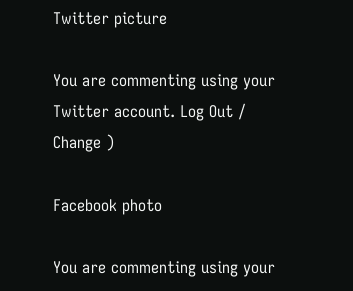Twitter picture

You are commenting using your Twitter account. Log Out /  Change )

Facebook photo

You are commenting using your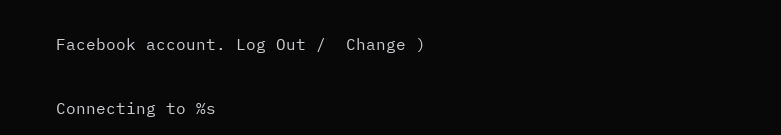Facebook account. Log Out /  Change )

Connecting to %s